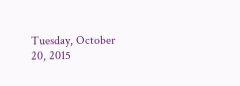Tuesday, October 20, 2015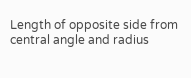Length of opposite side from central angle and radius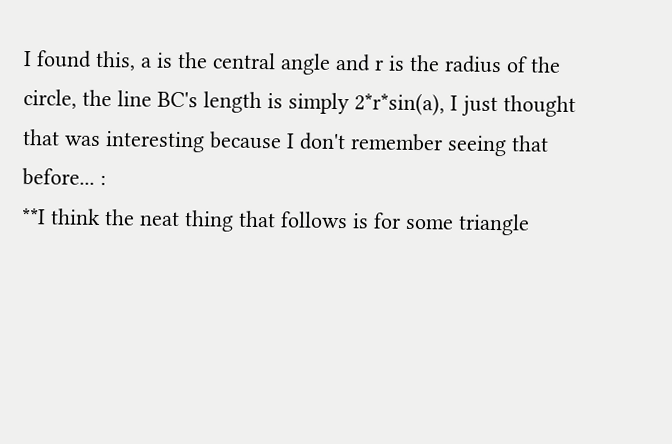I found this, a is the central angle and r is the radius of the circle, the line BC's length is simply 2*r*sin(a), I just thought that was interesting because I don't remember seeing that before... :
**I think the neat thing that follows is for some triangle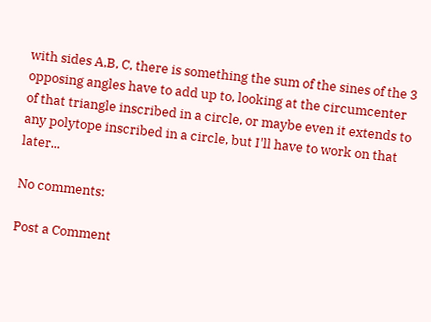with sides A,B, C, there is something the sum of the sines of the 3 opposing angles have to add up to, looking at the circumcenter of that triangle inscribed in a circle, or maybe even it extends to any polytope inscribed in a circle, but I'll have to work on that later...

No comments:

Post a Comment